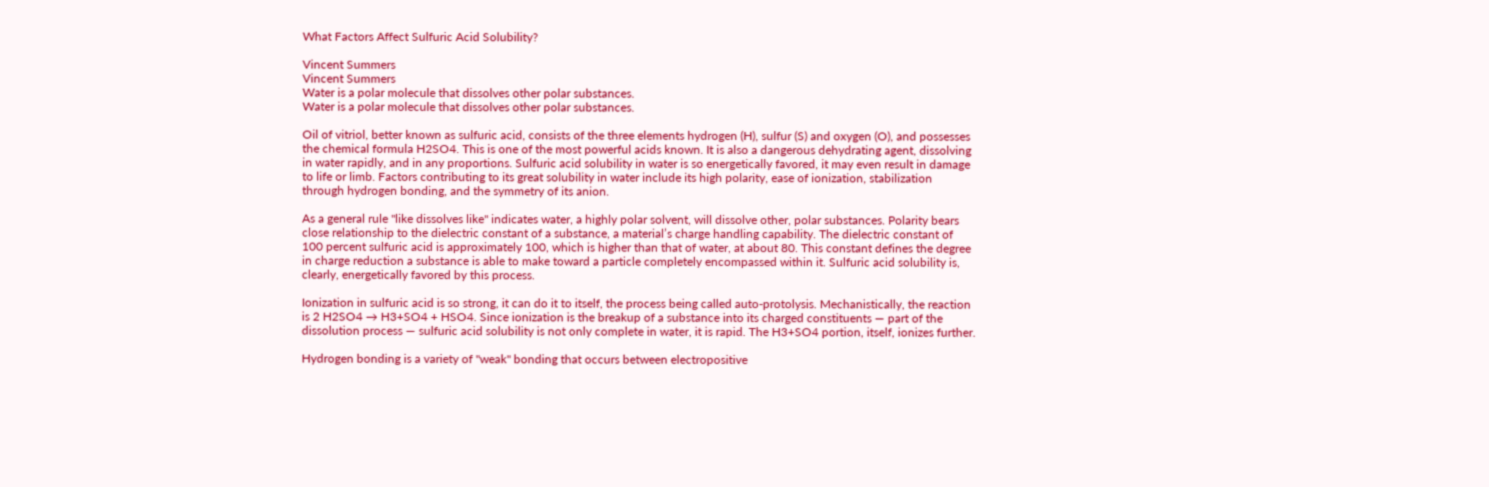What Factors Affect Sulfuric Acid Solubility?

Vincent Summers
Vincent Summers
Water is a polar molecule that dissolves other polar substances.
Water is a polar molecule that dissolves other polar substances.

Oil of vitriol, better known as sulfuric acid, consists of the three elements hydrogen (H), sulfur (S) and oxygen (O), and possesses the chemical formula H2SO4. This is one of the most powerful acids known. It is also a dangerous dehydrating agent, dissolving in water rapidly, and in any proportions. Sulfuric acid solubility in water is so energetically favored, it may even result in damage to life or limb. Factors contributing to its great solubility in water include its high polarity, ease of ionization, stabilization through hydrogen bonding, and the symmetry of its anion.

As a general rule "like dissolves like" indicates water, a highly polar solvent, will dissolve other, polar substances. Polarity bears close relationship to the dielectric constant of a substance, a material’s charge handling capability. The dielectric constant of 100 percent sulfuric acid is approximately 100, which is higher than that of water, at about 80. This constant defines the degree in charge reduction a substance is able to make toward a particle completely encompassed within it. Sulfuric acid solubility is, clearly, energetically favored by this process.

Ionization in sulfuric acid is so strong, it can do it to itself, the process being called auto-protolysis. Mechanistically, the reaction is 2 H2SO4 → H3+SO4 + HSO4. Since ionization is the breakup of a substance into its charged constituents — part of the dissolution process — sulfuric acid solubility is not only complete in water, it is rapid. The H3+SO4 portion, itself, ionizes further.

Hydrogen bonding is a variety of "weak" bonding that occurs between electropositive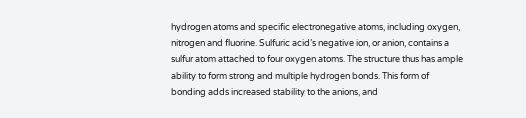hydrogen atoms and specific electronegative atoms, including oxygen, nitrogen and fluorine. Sulfuric acid’s negative ion, or anion, contains a sulfur atom attached to four oxygen atoms. The structure thus has ample ability to form strong and multiple hydrogen bonds. This form of bonding adds increased stability to the anions, and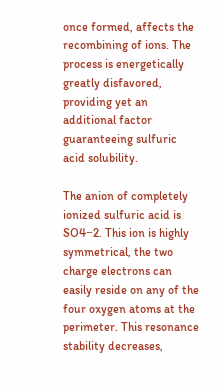once formed, affects the recombining of ions. The process is energetically greatly disfavored, providing yet an additional factor guaranteeing sulfuric acid solubility.

The anion of completely ionized sulfuric acid is SO4−2. This ion is highly symmetrical, the two charge electrons can easily reside on any of the four oxygen atoms at the perimeter. This resonance stability decreases,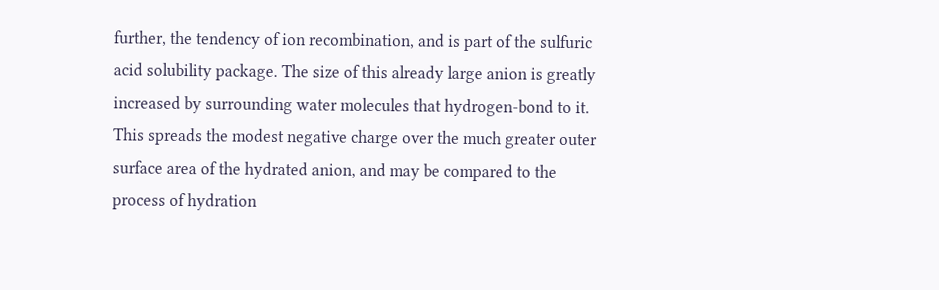further, the tendency of ion recombination, and is part of the sulfuric acid solubility package. The size of this already large anion is greatly increased by surrounding water molecules that hydrogen-bond to it. This spreads the modest negative charge over the much greater outer surface area of the hydrated anion, and may be compared to the process of hydration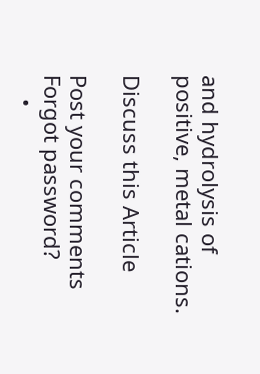and hydrolysis of positive, metal cations.

Discuss this Article

Post your comments
Forgot password?
    •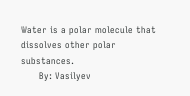Water is a polar molecule that dissolves other polar substances.
      By: Vasilyev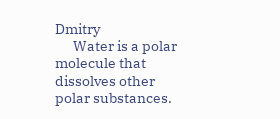Dmitry
      Water is a polar molecule that dissolves other polar substances.